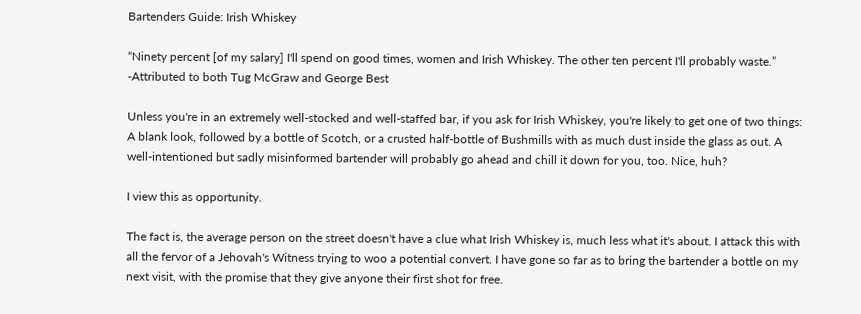Bartenders Guide: Irish Whiskey

“Ninety percent [of my salary] I'll spend on good times, women and Irish Whiskey. The other ten percent I'll probably waste.”
-Attributed to both Tug McGraw and George Best

Unless you're in an extremely well-stocked and well-staffed bar, if you ask for Irish Whiskey, you're likely to get one of two things: A blank look, followed by a bottle of Scotch, or a crusted half-bottle of Bushmills with as much dust inside the glass as out. A well-intentioned but sadly misinformed bartender will probably go ahead and chill it down for you, too. Nice, huh?

I view this as opportunity.

The fact is, the average person on the street doesn't have a clue what Irish Whiskey is, much less what it's about. I attack this with all the fervor of a Jehovah's Witness trying to woo a potential convert. I have gone so far as to bring the bartender a bottle on my next visit, with the promise that they give anyone their first shot for free.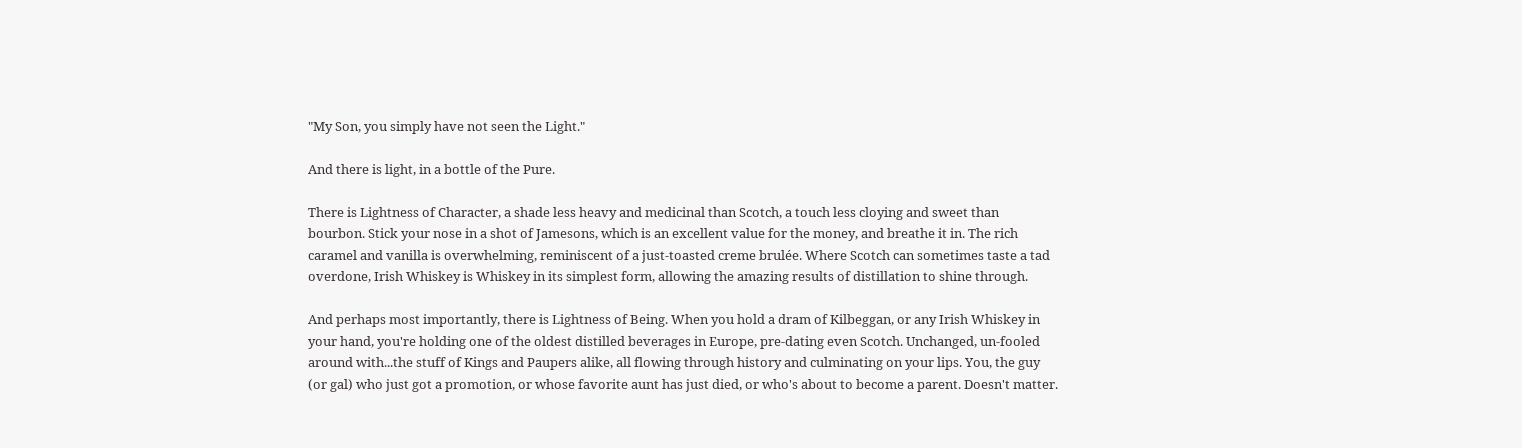"My Son, you simply have not seen the Light."

And there is light, in a bottle of the Pure.

There is Lightness of Character, a shade less heavy and medicinal than Scotch, a touch less cloying and sweet than bourbon. Stick your nose in a shot of Jamesons, which is an excellent value for the money, and breathe it in. The rich caramel and vanilla is overwhelming, reminiscent of a just-toasted creme brulée. Where Scotch can sometimes taste a tad overdone, Irish Whiskey is Whiskey in its simplest form, allowing the amazing results of distillation to shine through.

And perhaps most importantly, there is Lightness of Being. When you hold a dram of Kilbeggan, or any Irish Whiskey in your hand, you're holding one of the oldest distilled beverages in Europe, pre-dating even Scotch. Unchanged, un-fooled around with...the stuff of Kings and Paupers alike, all flowing through history and culminating on your lips. You, the guy (or gal) who just got a promotion, or whose favorite aunt has just died, or who's about to become a parent. Doesn't matter.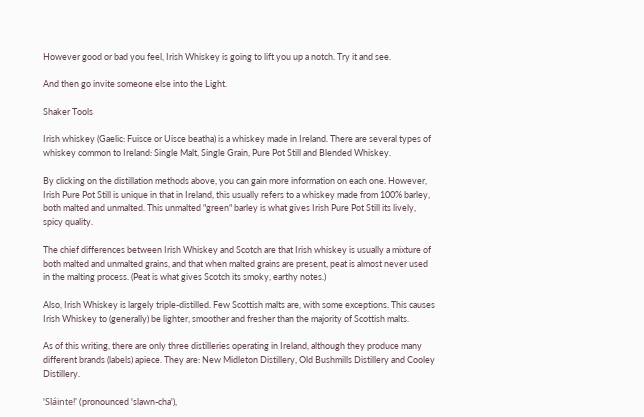However good or bad you feel, Irish Whiskey is going to lift you up a notch. Try it and see.

And then go invite someone else into the Light.

Shaker Tools

Irish whiskey (Gaelic: Fuisce or Uisce beatha) is a whiskey made in Ireland. There are several types of whiskey common to Ireland: Single Malt, Single Grain, Pure Pot Still and Blended Whiskey.

By clicking on the distillation methods above, you can gain more information on each one. However, Irish Pure Pot Still is unique in that in Ireland, this usually refers to a whiskey made from 100% barley, both malted and unmalted. This unmalted "green" barley is what gives Irish Pure Pot Still its lively, spicy quality.

The chief differences between Irish Whiskey and Scotch are that Irish whiskey is usually a mixture of both malted and unmalted grains, and that when malted grains are present, peat is almost never used in the malting process. (Peat is what gives Scotch its smoky, earthy notes.)

Also, Irish Whiskey is largely triple-distilled. Few Scottish malts are, with some exceptions. This causes Irish Whiskey to (generally) be lighter, smoother and fresher than the majority of Scottish malts.

As of this writing, there are only three distilleries operating in Ireland, although they produce many different brands (labels) apiece. They are: New Midleton Distillery, Old Bushmills Distillery and Cooley Distillery.

'Sláinte!' (pronounced 'slawn-cha'),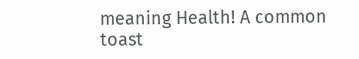meaning Health! A common toast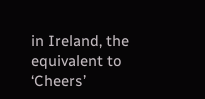in Ireland, the equivalent to ‘Cheers’